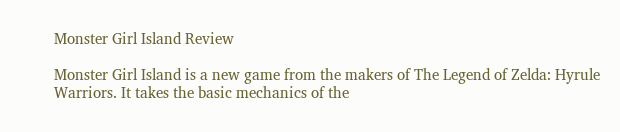Monster Girl Island Review

Monster Girl Island is a new game from the makers of The Legend of Zelda: Hyrule Warriors. It takes the basic mechanics of the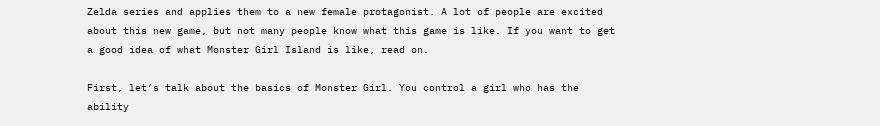Zelda series and applies them to a new female protagonist. A lot of people are excited about this new game, but not many people know what this game is like. If you want to get a good idea of what Monster Girl Island is like, read on.

First, let’s talk about the basics of Monster Girl. You control a girl who has the ability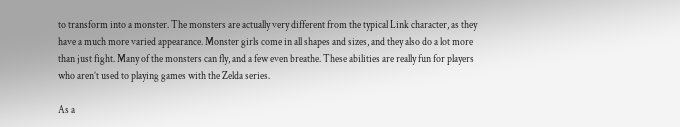to transform into a monster. The monsters are actually very different from the typical Link character, as they have a much more varied appearance. Monster girls come in all shapes and sizes, and they also do a lot more than just fight. Many of the monsters can fly, and a few even breathe. These abilities are really fun for players who aren’t used to playing games with the Zelda series.

As a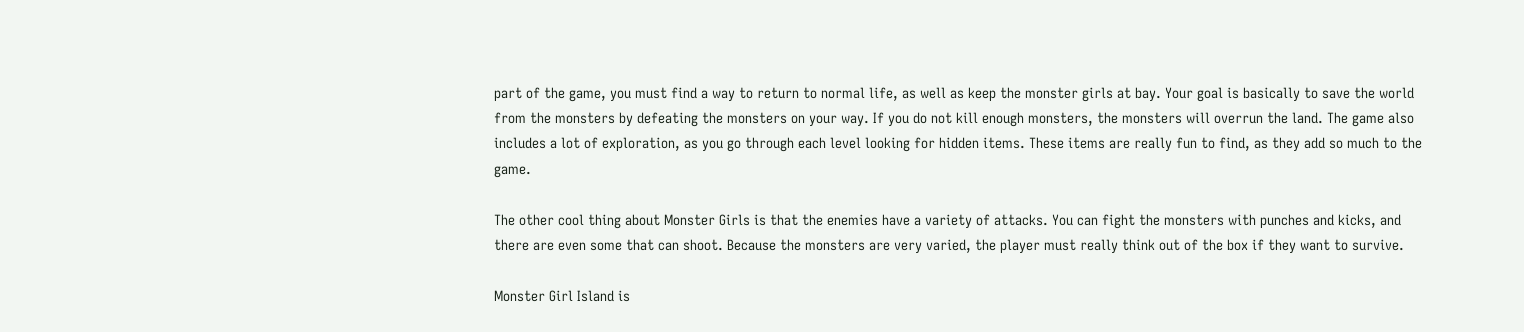part of the game, you must find a way to return to normal life, as well as keep the monster girls at bay. Your goal is basically to save the world from the monsters by defeating the monsters on your way. If you do not kill enough monsters, the monsters will overrun the land. The game also includes a lot of exploration, as you go through each level looking for hidden items. These items are really fun to find, as they add so much to the game.

The other cool thing about Monster Girls is that the enemies have a variety of attacks. You can fight the monsters with punches and kicks, and there are even some that can shoot. Because the monsters are very varied, the player must really think out of the box if they want to survive.

Monster Girl Island is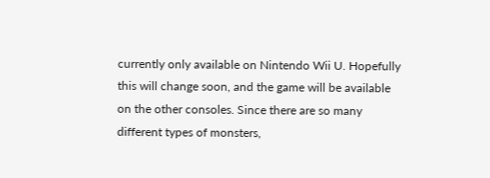currently only available on Nintendo Wii U. Hopefully this will change soon, and the game will be available on the other consoles. Since there are so many different types of monsters,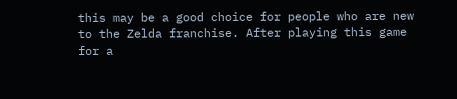this may be a good choice for people who are new to the Zelda franchise. After playing this game for a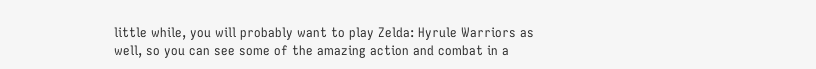little while, you will probably want to play Zelda: Hyrule Warriors as well, so you can see some of the amazing action and combat in a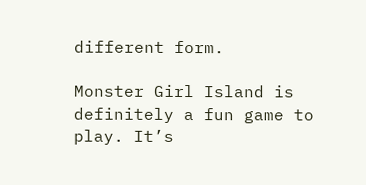different form.

Monster Girl Island is definitely a fun game to play. It’s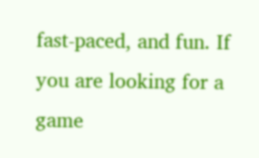fast-paced, and fun. If you are looking for a game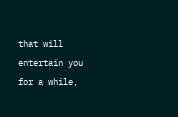that will entertain you for a while,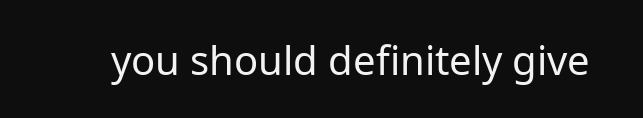you should definitely give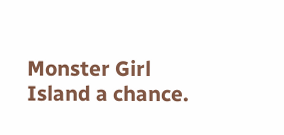Monster Girl Island a chance.